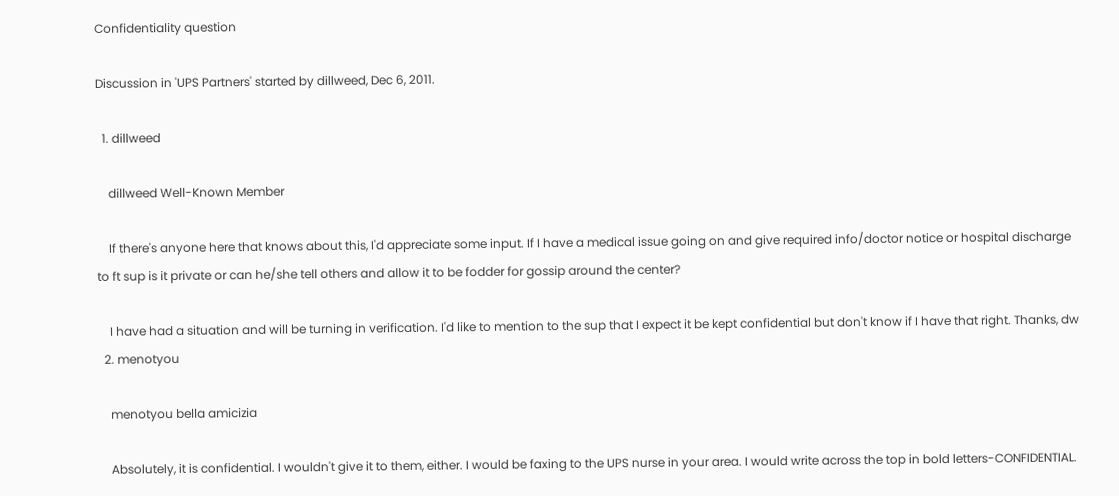Confidentiality question

Discussion in 'UPS Partners' started by dillweed, Dec 6, 2011.

  1. dillweed

    dillweed Well-Known Member

    If there's anyone here that knows about this, I'd appreciate some input. If I have a medical issue going on and give required info/doctor notice or hospital discharge to ft sup is it private or can he/she tell others and allow it to be fodder for gossip around the center?

    I have had a situation and will be turning in verification. I'd like to mention to the sup that I expect it be kept confidential but don't know if I have that right. Thanks, dw
  2. menotyou

    menotyou bella amicizia

    Absolutely, it is confidential. I wouldn't give it to them, either. I would be faxing to the UPS nurse in your area. I would write across the top in bold letters-CONFIDENTIAL.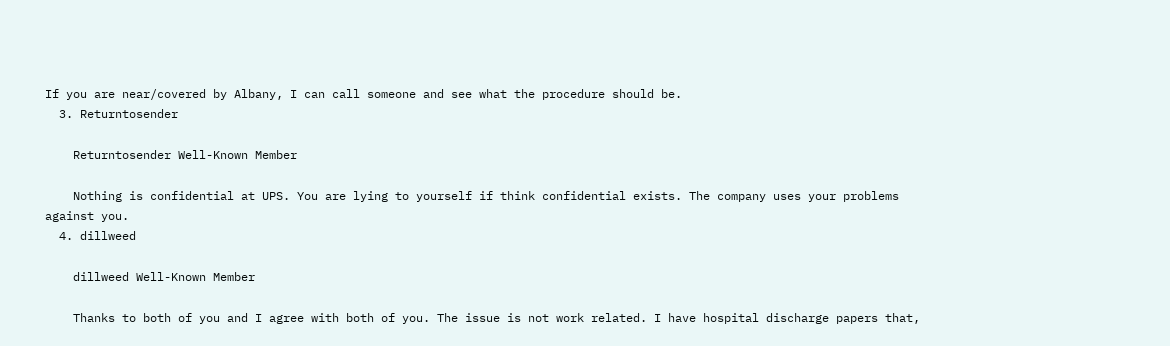If you are near/covered by Albany, I can call someone and see what the procedure should be.
  3. Returntosender

    Returntosender Well-Known Member

    Nothing is confidential at UPS. You are lying to yourself if think confidential exists. The company uses your problems against you.
  4. dillweed

    dillweed Well-Known Member

    Thanks to both of you and I agree with both of you. The issue is not work related. I have hospital discharge papers that,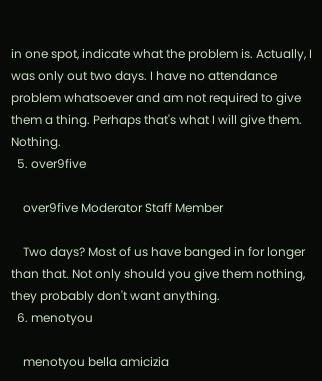in one spot, indicate what the problem is. Actually, I was only out two days. I have no attendance problem whatsoever and am not required to give them a thing. Perhaps that's what I will give them. Nothing.
  5. over9five

    over9five Moderator Staff Member

    Two days? Most of us have banged in for longer than that. Not only should you give them nothing, they probably don't want anything.
  6. menotyou

    menotyou bella amicizia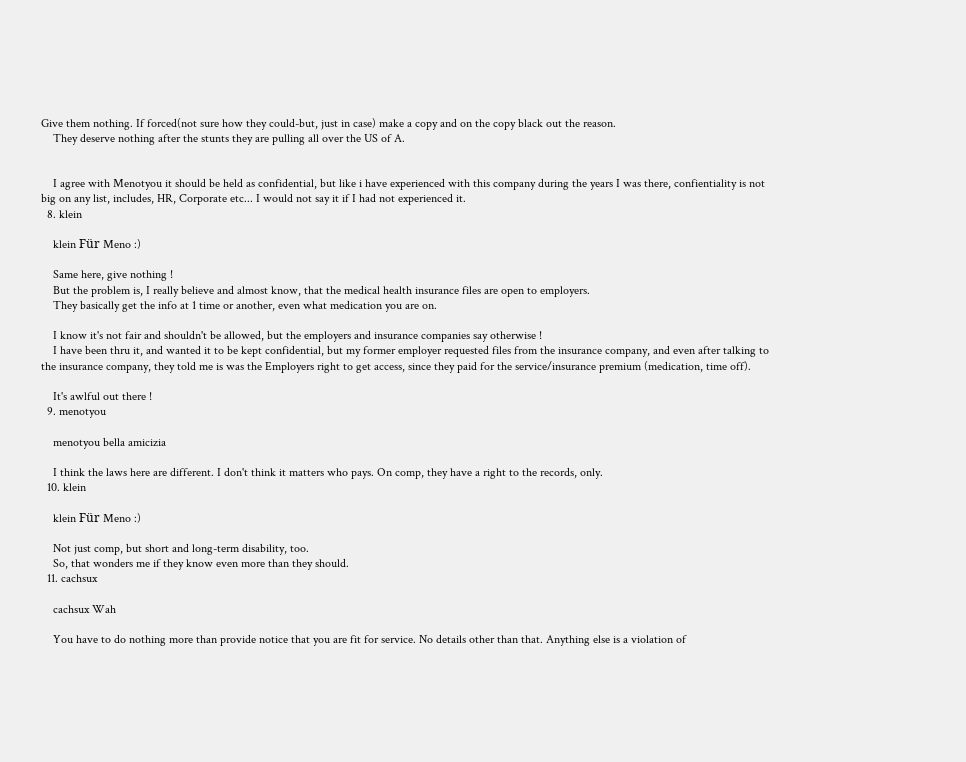Give them nothing. If forced(not sure how they could-but, just in case) make a copy and on the copy black out the reason.
    They deserve nothing after the stunts they are pulling all over the US of A.


    I agree with Menotyou it should be held as confidential, but like i have experienced with this company during the years I was there, confientiality is not big on any list, includes, HR, Corporate etc... I would not say it if I had not experienced it.
  8. klein

    klein Für Meno :)

    Same here, give nothing !
    But the problem is, I really believe and almost know, that the medical health insurance files are open to employers.
    They basically get the info at 1 time or another, even what medication you are on.

    I know it's not fair and shouldn't be allowed, but the employers and insurance companies say otherwise !
    I have been thru it, and wanted it to be kept confidential, but my former employer requested files from the insurance company, and even after talking to the insurance company, they told me is was the Employers right to get access, since they paid for the service/insurance premium (medication, time off).

    It's awlful out there !
  9. menotyou

    menotyou bella amicizia

    I think the laws here are different. I don't think it matters who pays. On comp, they have a right to the records, only.
  10. klein

    klein Für Meno :)

    Not just comp, but short and long-term disability, too.
    So, that wonders me if they know even more than they should.
  11. cachsux

    cachsux Wah

    You have to do nothing more than provide notice that you are fit for service. No details other than that. Anything else is a violation of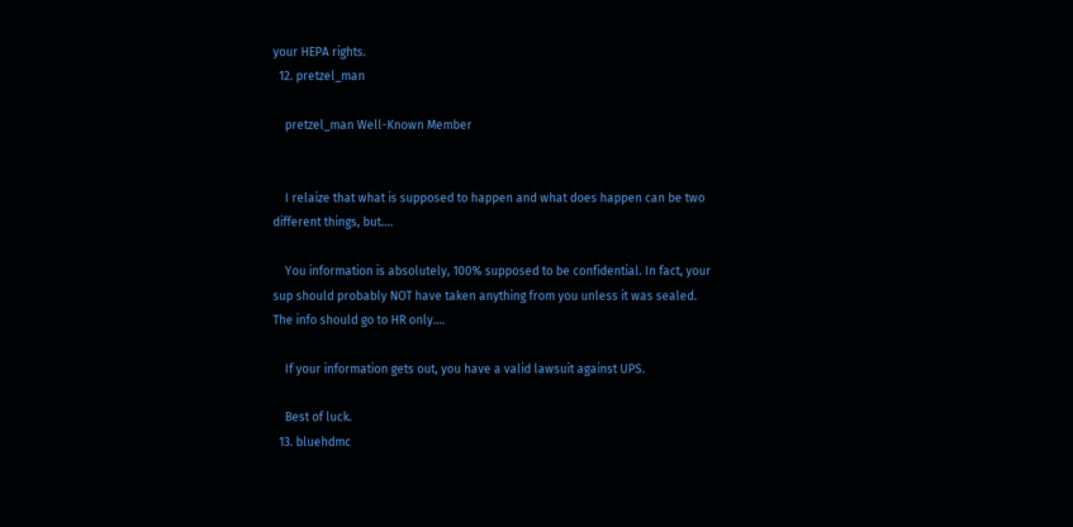your HEPA rights.
  12. pretzel_man

    pretzel_man Well-Known Member


    I relaize that what is supposed to happen and what does happen can be two different things, but....

    You information is absolutely, 100% supposed to be confidential. In fact, your sup should probably NOT have taken anything from you unless it was sealed. The info should go to HR only....

    If your information gets out, you have a valid lawsuit against UPS.

    Best of luck.
  13. bluehdmc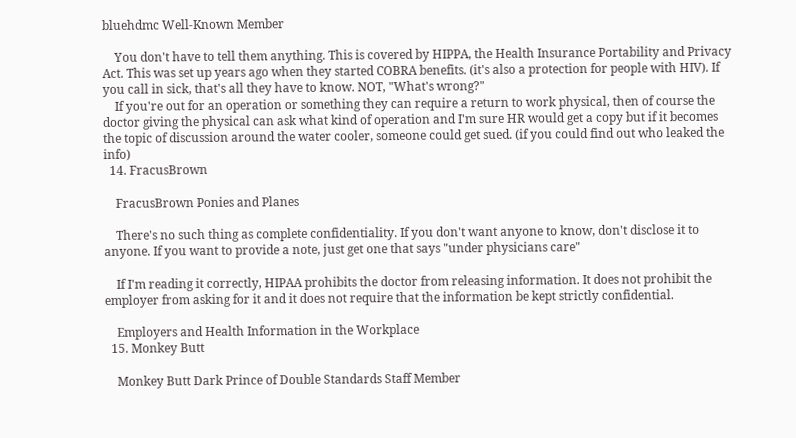bluehdmc Well-Known Member

    You don't have to tell them anything. This is covered by HIPPA, the Health Insurance Portability and Privacy Act. This was set up years ago when they started COBRA benefits. (it's also a protection for people with HIV). If you call in sick, that's all they have to know. NOT, "What's wrong?"
    If you're out for an operation or something they can require a return to work physical, then of course the doctor giving the physical can ask what kind of operation and I'm sure HR would get a copy but if it becomes the topic of discussion around the water cooler, someone could get sued. (if you could find out who leaked the info)
  14. FracusBrown

    FracusBrown Ponies and Planes

    There's no such thing as complete confidentiality. If you don't want anyone to know, don't disclose it to anyone. If you want to provide a note, just get one that says "under physicians care"

    If I'm reading it correctly, HIPAA prohibits the doctor from releasing information. It does not prohibit the employer from asking for it and it does not require that the information be kept strictly confidential.

    Employers and Health Information in the Workplace
  15. Monkey Butt

    Monkey Butt Dark Prince of Double Standards Staff Member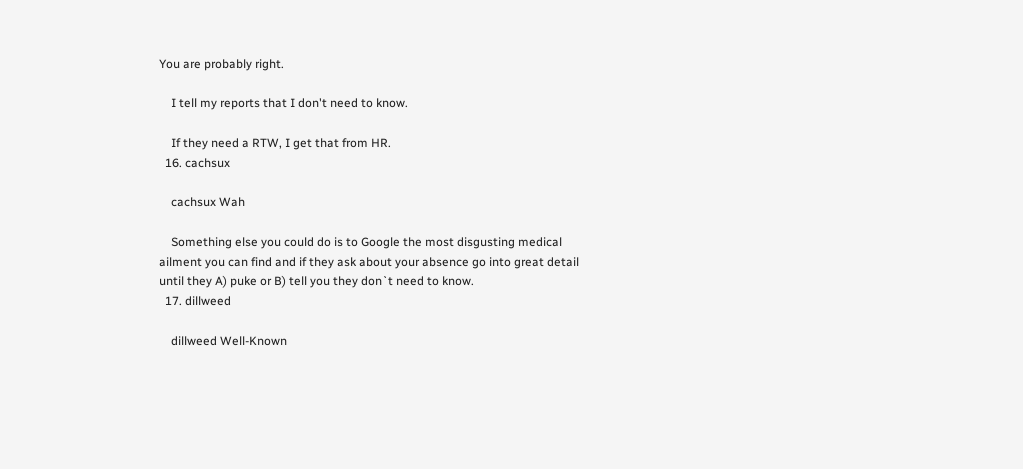You are probably right.

    I tell my reports that I don't need to know.

    If they need a RTW, I get that from HR.
  16. cachsux

    cachsux Wah

    Something else you could do is to Google the most disgusting medical ailment you can find and if they ask about your absence go into great detail until they A) puke or B) tell you they don`t need to know.
  17. dillweed

    dillweed Well-Known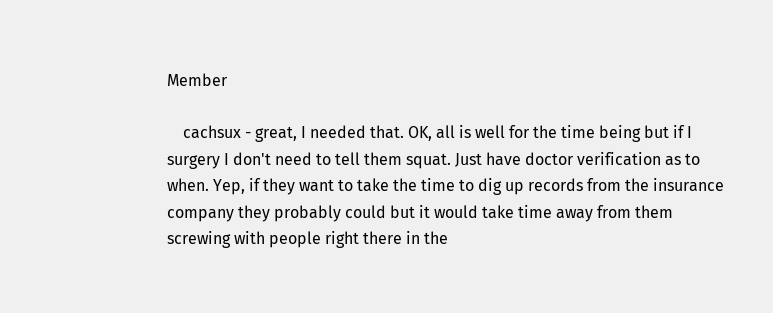Member

    cachsux - great, I needed that. OK, all is well for the time being but if I surgery I don't need to tell them squat. Just have doctor verification as to when. Yep, if they want to take the time to dig up records from the insurance company they probably could but it would take time away from them screwing with people right there in the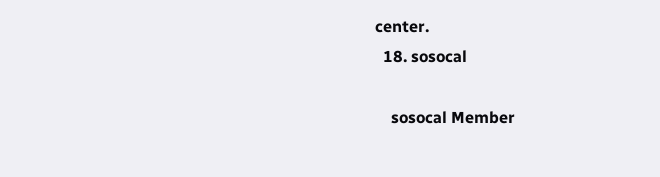center.
  18. sosocal

    sosocal Member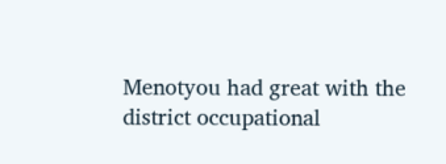Menotyou had great with the district occupational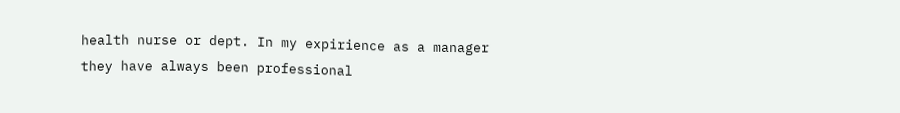health nurse or dept. In my expirience as a manager they have always been professional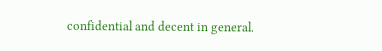confidential and decent in general.